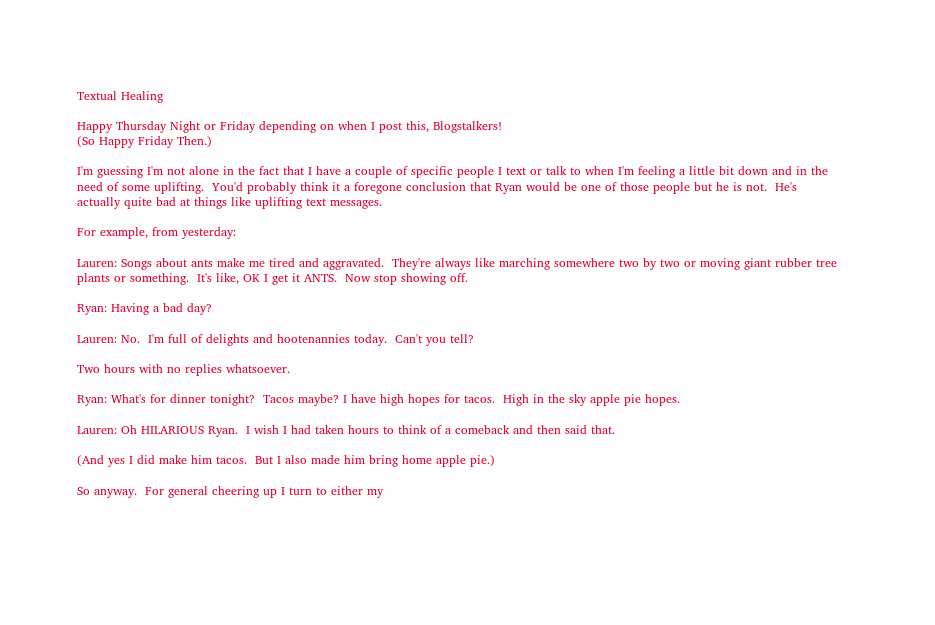Textual Healing

Happy Thursday Night or Friday depending on when I post this, Blogstalkers!
(So Happy Friday Then.)

I'm guessing I'm not alone in the fact that I have a couple of specific people I text or talk to when I'm feeling a little bit down and in the need of some uplifting.  You'd probably think it a foregone conclusion that Ryan would be one of those people but he is not.  He's actually quite bad at things like uplifting text messages.

For example, from yesterday:

Lauren: Songs about ants make me tired and aggravated.  They're always like marching somewhere two by two or moving giant rubber tree plants or something.  It's like, OK I get it ANTS.  Now stop showing off.

Ryan: Having a bad day?

Lauren: No.  I'm full of delights and hootenannies today.  Can't you tell?

Two hours with no replies whatsoever.

Ryan: What's for dinner tonight?  Tacos maybe? I have high hopes for tacos.  High in the sky apple pie hopes.

Lauren: Oh HILARIOUS Ryan.  I wish I had taken hours to think of a comeback and then said that.

(And yes I did make him tacos.  But I also made him bring home apple pie.)

So anyway.  For general cheering up I turn to either my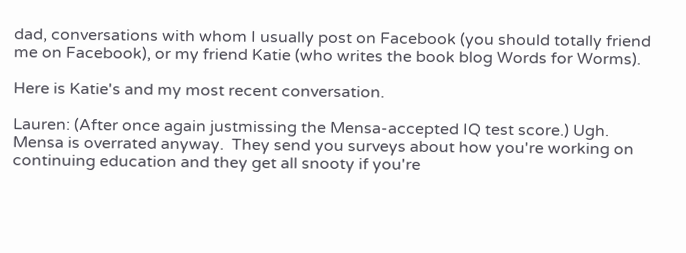dad, conversations with whom I usually post on Facebook (you should totally friend me on Facebook), or my friend Katie (who writes the book blog Words for Worms).

Here is Katie's and my most recent conversation.

Lauren: (After once again justmissing the Mensa-accepted IQ test score.) Ugh.  Mensa is overrated anyway.  They send you surveys about how you're working on continuing education and they get all snooty if you're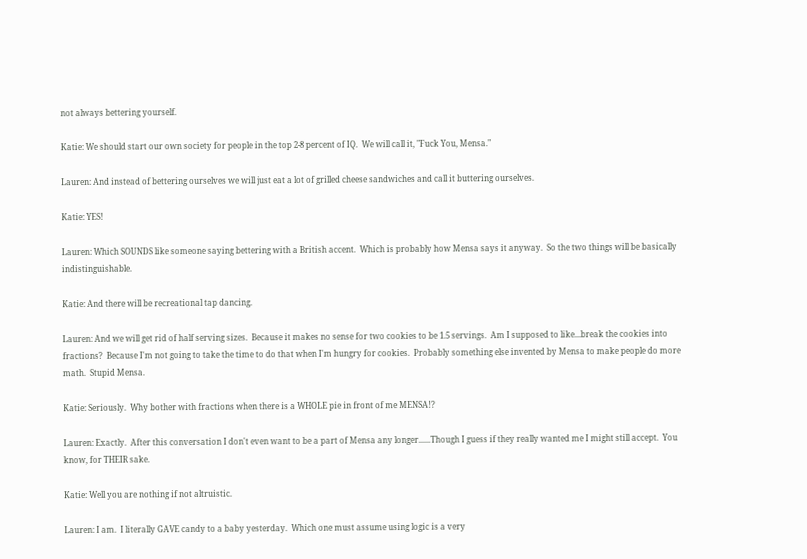not always bettering yourself.

Katie: We should start our own society for people in the top 2-8 percent of IQ.  We will call it, "Fuck You, Mensa."

Lauren: And instead of bettering ourselves we will just eat a lot of grilled cheese sandwiches and call it buttering ourselves.

Katie: YES!

Lauren: Which SOUNDS like someone saying bettering with a British accent.  Which is probably how Mensa says it anyway.  So the two things will be basically indistinguishable.

Katie: And there will be recreational tap dancing.

Lauren: And we will get rid of half serving sizes.  Because it makes no sense for two cookies to be 1.5 servings.  Am I supposed to like...break the cookies into fractions?  Because I'm not going to take the time to do that when I'm hungry for cookies.  Probably something else invented by Mensa to make people do more math.  Stupid Mensa.

Katie: Seriously.  Why bother with fractions when there is a WHOLE pie in front of me MENSA!?

Lauren: Exactly.  After this conversation I don't even want to be a part of Mensa any longer......Though I guess if they really wanted me I might still accept.  You know, for THEIR sake.

Katie: Well you are nothing if not altruistic.

Lauren: I am.  I literally GAVE candy to a baby yesterday.  Which one must assume using logic is a very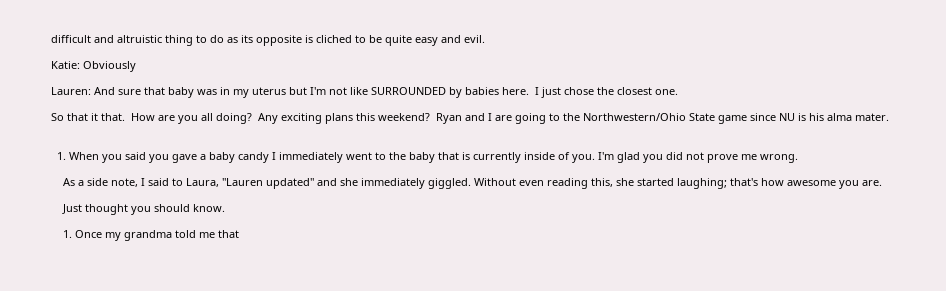difficult and altruistic thing to do as its opposite is cliched to be quite easy and evil.

Katie: Obviously

Lauren: And sure that baby was in my uterus but I'm not like SURROUNDED by babies here.  I just chose the closest one.

So that it that.  How are you all doing?  Any exciting plans this weekend?  Ryan and I are going to the Northwestern/Ohio State game since NU is his alma mater.


  1. When you said you gave a baby candy I immediately went to the baby that is currently inside of you. I'm glad you did not prove me wrong.

    As a side note, I said to Laura, "Lauren updated" and she immediately giggled. Without even reading this, she started laughing; that's how awesome you are.

    Just thought you should know.

    1. Once my grandma told me that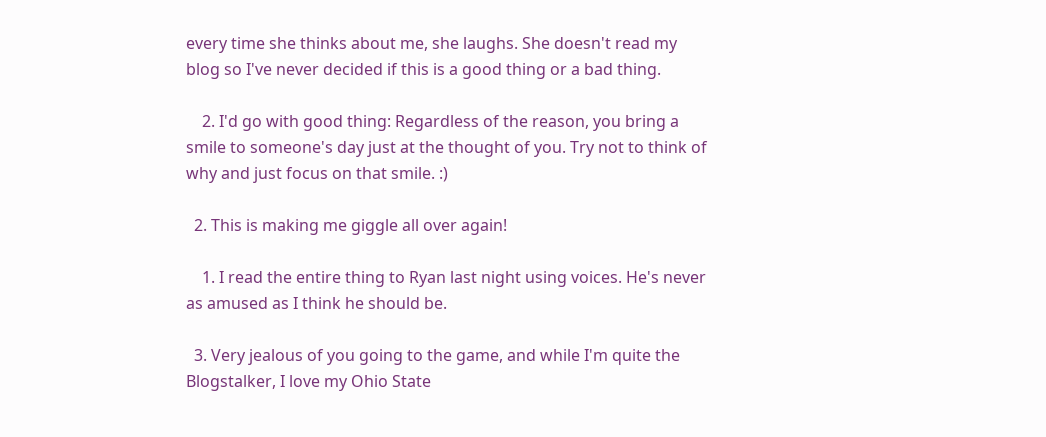every time she thinks about me, she laughs. She doesn't read my blog so I've never decided if this is a good thing or a bad thing.

    2. I'd go with good thing: Regardless of the reason, you bring a smile to someone's day just at the thought of you. Try not to think of why and just focus on that smile. :)

  2. This is making me giggle all over again!

    1. I read the entire thing to Ryan last night using voices. He's never as amused as I think he should be.

  3. Very jealous of you going to the game, and while I'm quite the Blogstalker, I love my Ohio State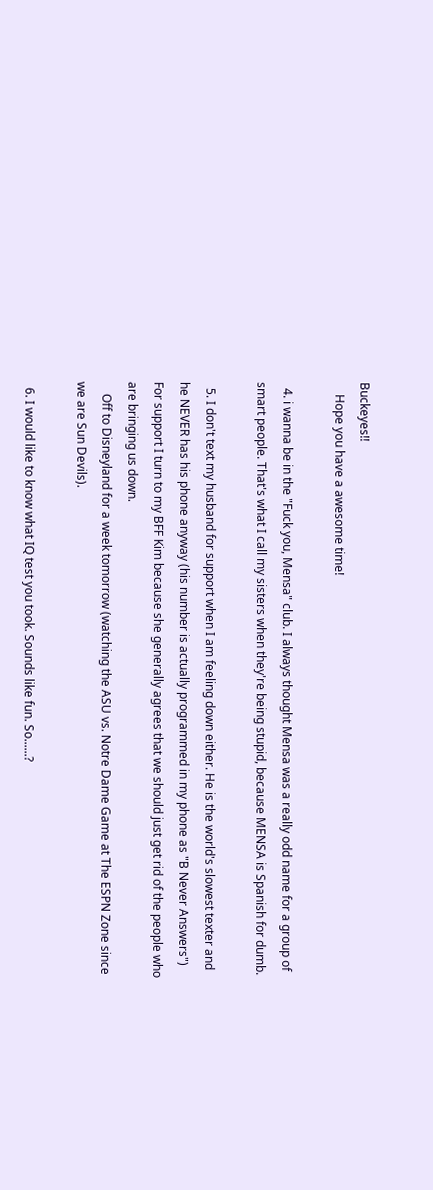Buckeyes!!
    Hope you have a awesome time!

  4. i wanna be in the "Fuck you, Mensa" club. I always thought Mensa was a really odd name for a group of smart people. That's what I call my sisters when they're being stupid, because MENSA is Spanish for dumb.

  5. I don't text my husband for support when I am feeling down either. He is the world's slowest texter and he NEVER has his phone anyway (his number is actually programmed in my phone as "B Never Answers") For support I turn to my BFF Kim because she generally agrees that we should just get rid of the people who are bringing us down.
    Off to Disneyland for a week tomorrow (watching the ASU vs. Notre Dame Game at The ESPN Zone since we are Sun Devils).

  6. I would like to know what IQ test you took. Sounds like fun. So......?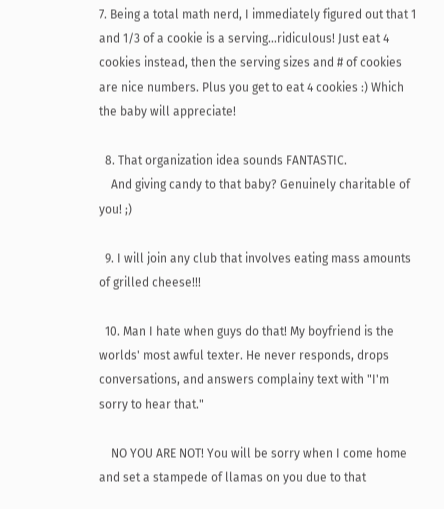7. Being a total math nerd, I immediately figured out that 1 and 1/3 of a cookie is a serving...ridiculous! Just eat 4 cookies instead, then the serving sizes and # of cookies are nice numbers. Plus you get to eat 4 cookies :) Which the baby will appreciate!

  8. That organization idea sounds FANTASTIC.
    And giving candy to that baby? Genuinely charitable of you! ;)

  9. I will join any club that involves eating mass amounts of grilled cheese!!!

  10. Man I hate when guys do that! My boyfriend is the worlds' most awful texter. He never responds, drops conversations, and answers complainy text with "I'm sorry to hear that."

    NO YOU ARE NOT! You will be sorry when I come home and set a stampede of llamas on you due to that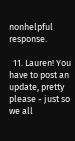nonhelpful response.

  11. Lauren! You have to post an update, pretty please - just so we all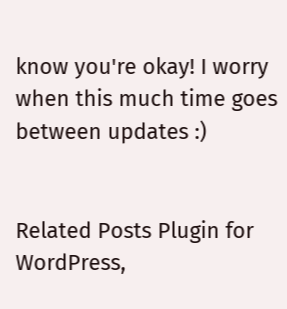know you're okay! I worry when this much time goes between updates :)


Related Posts Plugin for WordPress,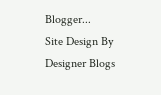Blogger...
Site Design By Designer Blogs